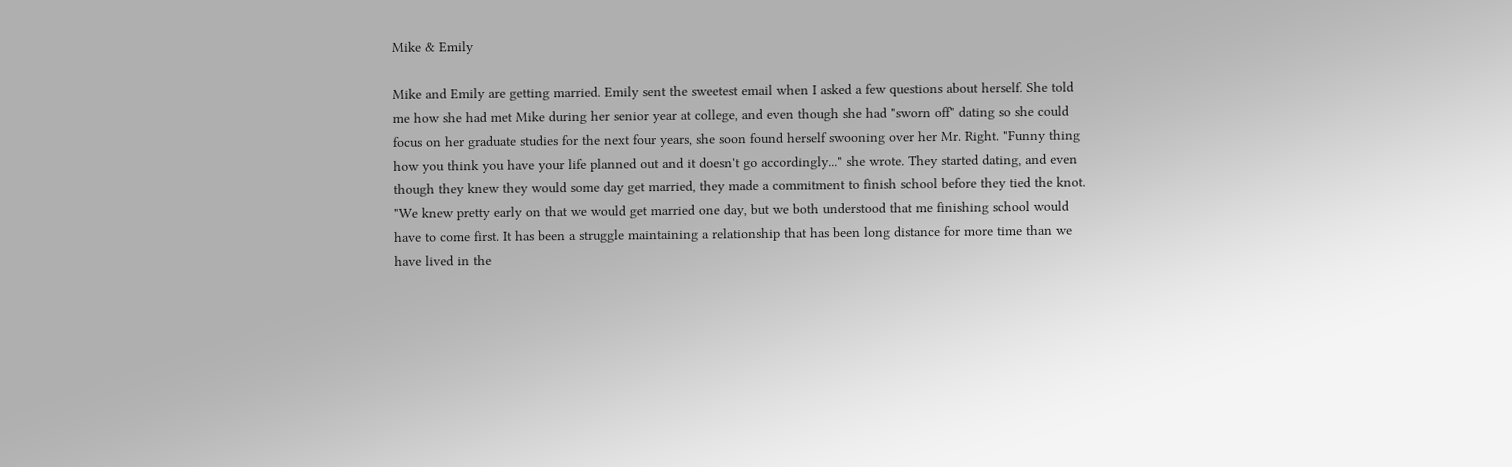Mike & Emily

Mike and Emily are getting married. Emily sent the sweetest email when I asked a few questions about herself. She told me how she had met Mike during her senior year at college, and even though she had "sworn off" dating so she could focus on her graduate studies for the next four years, she soon found herself swooning over her Mr. Right. "Funny thing how you think you have your life planned out and it doesn't go accordingly..." she wrote. They started dating, and even though they knew they would some day get married, they made a commitment to finish school before they tied the knot. "We knew pretty early on that we would get married one day, but we both understood that me finishing school would have to come first. It has been a struggle maintaining a relationship that has been long distance for more time than we have lived in the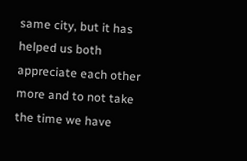same city, but it has helped us both appreciate each other more and to not take the time we have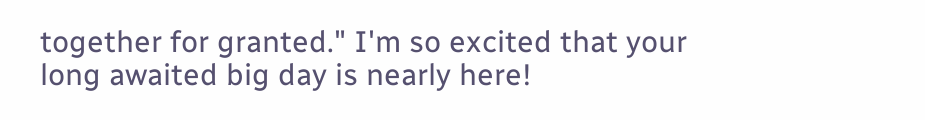together for granted." I'm so excited that your long awaited big day is nearly here!